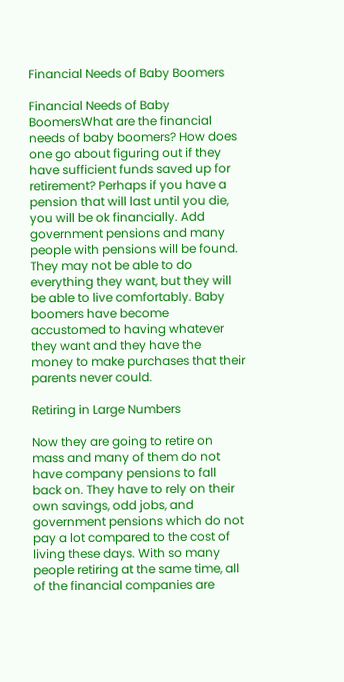Financial Needs of Baby Boomers

Financial Needs of Baby BoomersWhat are the financial needs of baby boomers? How does one go about figuring out if they have sufficient funds saved up for retirement? Perhaps if you have a pension that will last until you die, you will be ok financially. Add government pensions and many people with pensions will be found. They may not be able to do everything they want, but they will be able to live comfortably. Baby boomers have become accustomed to having whatever they want and they have the money to make purchases that their parents never could.

Retiring in Large Numbers

Now they are going to retire on mass and many of them do not have company pensions to fall back on. They have to rely on their own savings, odd jobs, and government pensions which do not pay a lot compared to the cost of living these days. With so many people retiring at the same time, all of the financial companies are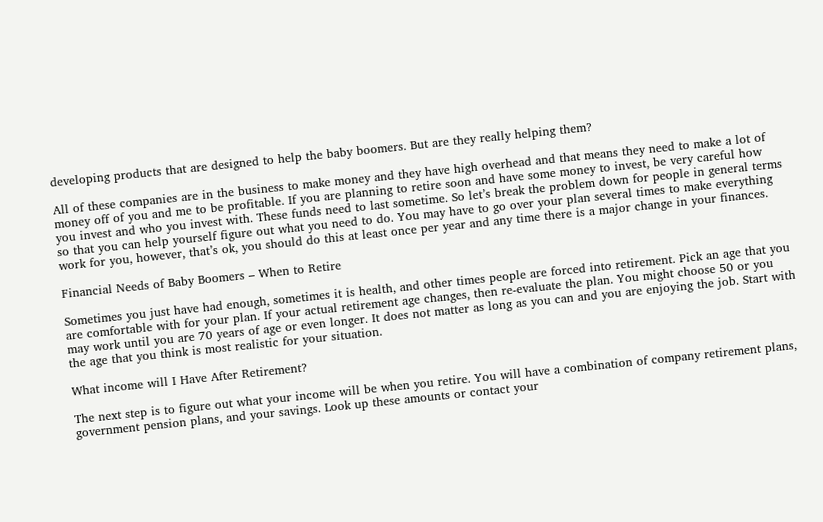developing products that are designed to help the baby boomers. But are they really helping them?

All of these companies are in the business to make money and they have high overhead and that means they need to make a lot of money off of you and me to be profitable. If you are planning to retire soon and have some money to invest, be very careful how you invest and who you invest with. These funds need to last sometime. So let’s break the problem down for people in general terms so that you can help yourself figure out what you need to do. You may have to go over your plan several times to make everything work for you, however, that’s ok, you should do this at least once per year and any time there is a major change in your finances.

Financial Needs of Baby Boomers – When to Retire

Sometimes you just have had enough, sometimes it is health, and other times people are forced into retirement. Pick an age that you are comfortable with for your plan. If your actual retirement age changes, then re-evaluate the plan. You might choose 50 or you may work until you are 70 years of age or even longer. It does not matter as long as you can and you are enjoying the job. Start with the age that you think is most realistic for your situation.

What income will I Have After Retirement?

The next step is to figure out what your income will be when you retire. You will have a combination of company retirement plans, government pension plans, and your savings. Look up these amounts or contact your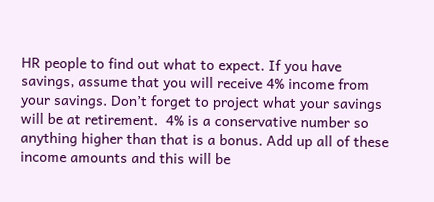HR people to find out what to expect. If you have savings, assume that you will receive 4% income from your savings. Don’t forget to project what your savings will be at retirement.  4% is a conservative number so anything higher than that is a bonus. Add up all of these income amounts and this will be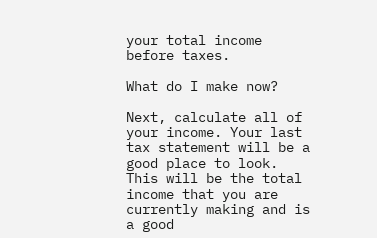your total income before taxes.

What do I make now?

Next, calculate all of your income. Your last tax statement will be a good place to look. This will be the total income that you are currently making and is a good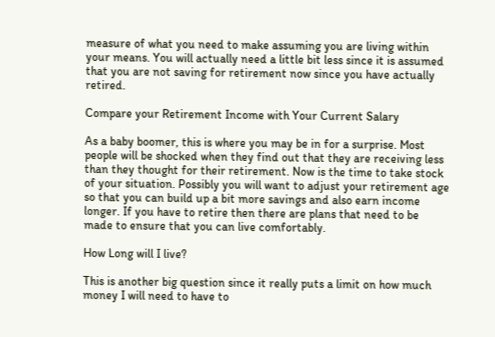measure of what you need to make assuming you are living within your means. You will actually need a little bit less since it is assumed that you are not saving for retirement now since you have actually retired.

Compare your Retirement Income with Your Current Salary

As a baby boomer, this is where you may be in for a surprise. Most people will be shocked when they find out that they are receiving less than they thought for their retirement. Now is the time to take stock of your situation. Possibly you will want to adjust your retirement age so that you can build up a bit more savings and also earn income longer. If you have to retire then there are plans that need to be made to ensure that you can live comfortably.

How Long will I live?

This is another big question since it really puts a limit on how much money I will need to have to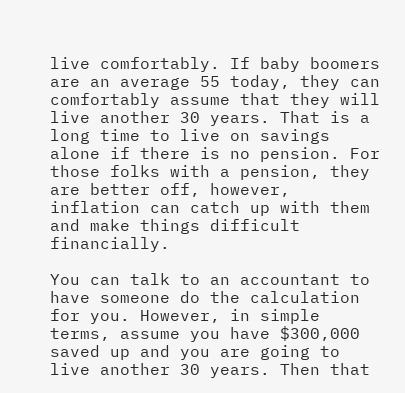live comfortably. If baby boomers are an average 55 today, they can comfortably assume that they will live another 30 years. That is a long time to live on savings alone if there is no pension. For those folks with a pension, they are better off, however, inflation can catch up with them and make things difficult financially.

You can talk to an accountant to have someone do the calculation for you. However, in simple terms, assume you have $300,000 saved up and you are going to live another 30 years. Then that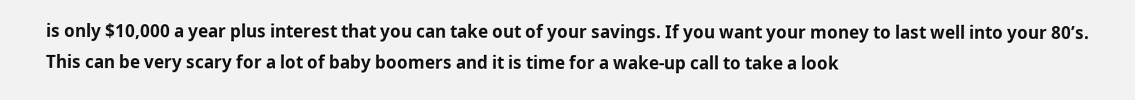is only $10,000 a year plus interest that you can take out of your savings. If you want your money to last well into your 80’s. This can be very scary for a lot of baby boomers and it is time for a wake-up call to take a look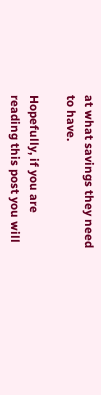at what savings they need to have.

Hopefully, if you are reading this post you will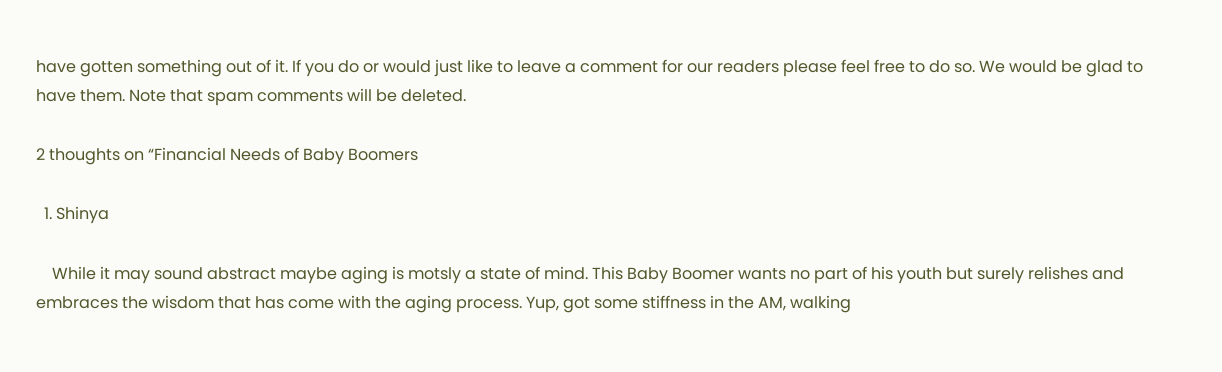have gotten something out of it. If you do or would just like to leave a comment for our readers please feel free to do so. We would be glad to have them. Note that spam comments will be deleted.

2 thoughts on “Financial Needs of Baby Boomers

  1. Shinya

    While it may sound abstract maybe aging is motsly a state of mind. This Baby Boomer wants no part of his youth but surely relishes and embraces the wisdom that has come with the aging process. Yup, got some stiffness in the AM, walking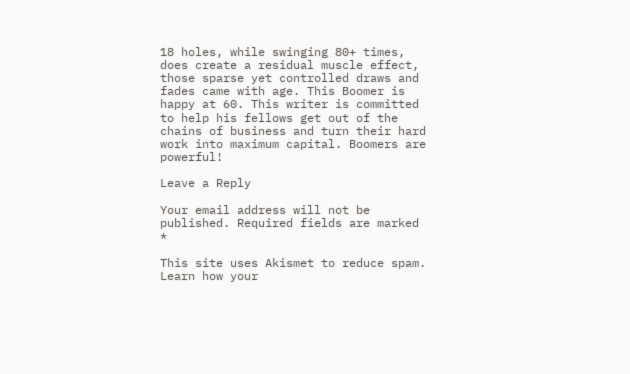18 holes, while swinging 80+ times, does create a residual muscle effect, those sparse yet controlled draws and fades came with age. This Boomer is happy at 60. This writer is committed to help his fellows get out of the chains of business and turn their hard work into maximum capital. Boomers are powerful!

Leave a Reply

Your email address will not be published. Required fields are marked *

This site uses Akismet to reduce spam. Learn how your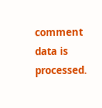comment data is processed.